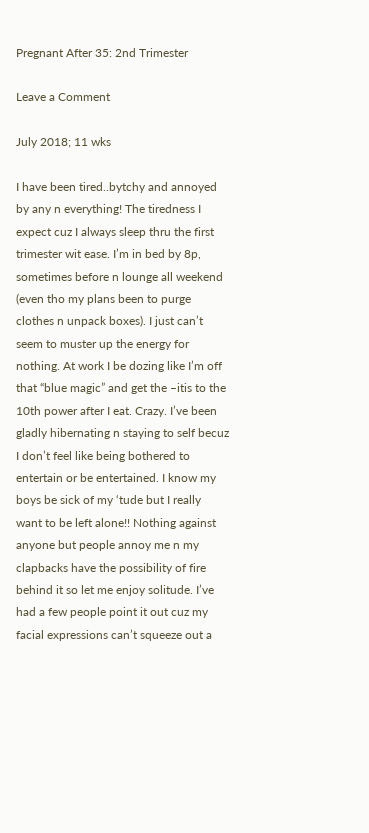Pregnant After 35: 2nd Trimester

Leave a Comment

July 2018; 11 wks

I have been tired..bytchy and annoyed by any n everything! The tiredness I expect cuz I always sleep thru the first trimester wit ease. I’m in bed by 8p, sometimes before n lounge all weekend (even tho my plans been to purge clothes n unpack boxes). I just can’t seem to muster up the energy for nothing. At work I be dozing like I’m off that “blue magic” and get the –itis to the 10th power after I eat. Crazy. I’ve been gladly hibernating n staying to self becuz I don’t feel like being bothered to entertain or be entertained. I know my boys be sick of my ‘tude but I really want to be left alone!! Nothing against anyone but people annoy me n my clapbacks have the possibility of fire behind it so let me enjoy solitude. I’ve had a few people point it out cuz my facial expressions can’t squeeze out a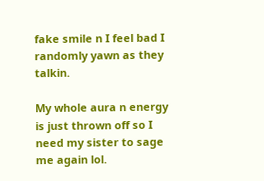fake smile n I feel bad I randomly yawn as they talkin.

My whole aura n energy is just thrown off so I need my sister to sage me again lol.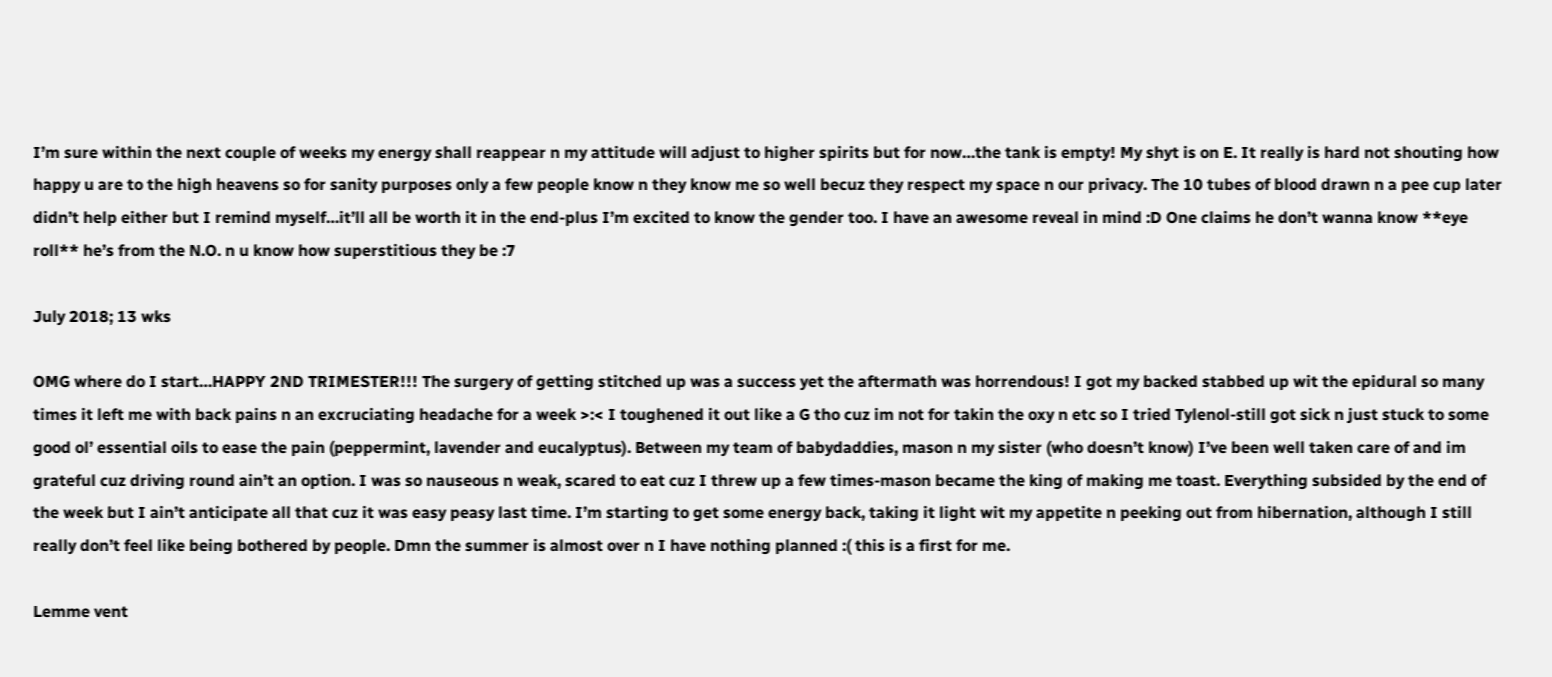I’m sure within the next couple of weeks my energy shall reappear n my attitude will adjust to higher spirits but for now…the tank is empty! My shyt is on E. It really is hard not shouting how happy u are to the high heavens so for sanity purposes only a few people know n they know me so well becuz they respect my space n our privacy. The 10 tubes of blood drawn n a pee cup later didn’t help either but I remind myself…it’ll all be worth it in the end-plus I’m excited to know the gender too. I have an awesome reveal in mind :D One claims he don’t wanna know **eye roll** he’s from the N.O. n u know how superstitious they be :7

July 2018; 13 wks

OMG where do I start…HAPPY 2ND TRIMESTER!!! The surgery of getting stitched up was a success yet the aftermath was horrendous! I got my backed stabbed up wit the epidural so many times it left me with back pains n an excruciating headache for a week >:< I toughened it out like a G tho cuz im not for takin the oxy n etc so I tried Tylenol-still got sick n just stuck to some good ol’ essential oils to ease the pain (peppermint, lavender and eucalyptus). Between my team of babydaddies, mason n my sister (who doesn’t know) I’ve been well taken care of and im grateful cuz driving round ain’t an option. I was so nauseous n weak, scared to eat cuz I threw up a few times-mason became the king of making me toast. Everything subsided by the end of the week but I ain’t anticipate all that cuz it was easy peasy last time. I’m starting to get some energy back, taking it light wit my appetite n peeking out from hibernation, although I still really don’t feel like being bothered by people. Dmn the summer is almost over n I have nothing planned :( this is a first for me.

Lemme vent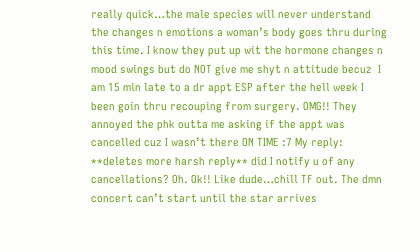really quick…the male species will never understand the changes n emotions a woman’s body goes thru during this time. I know they put up wit the hormone changes n mood swings but do NOT give me shyt n attitude becuz  I am 15 min late to a dr appt ESP after the hell week I been goin thru recouping from surgery. OMG!! They annoyed the phk outta me asking if the appt was cancelled cuz I wasn’t there ON TIME :7 My reply: **deletes more harsh reply** did I notify u of any cancellations? Oh. Ok!! Like dude…chill TF out. The dmn concert can’t start until the star arrives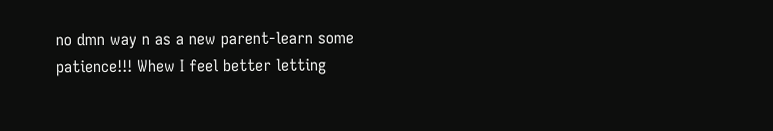no dmn way n as a new parent-learn some patience!!! Whew I feel better letting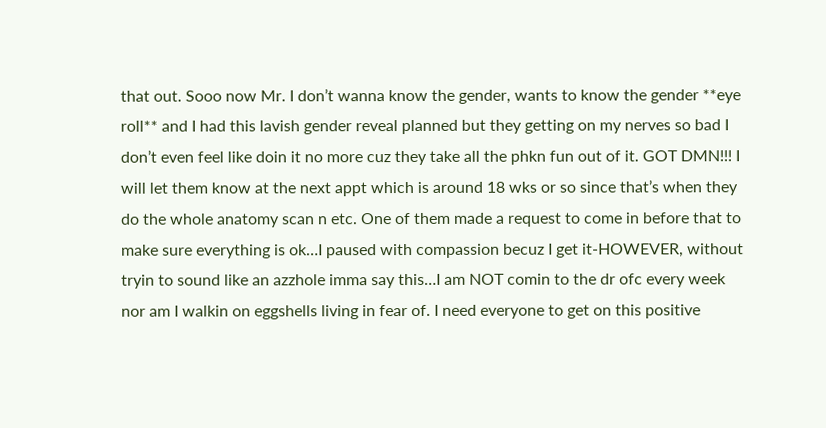that out. Sooo now Mr. I don’t wanna know the gender, wants to know the gender **eye roll** and I had this lavish gender reveal planned but they getting on my nerves so bad I don’t even feel like doin it no more cuz they take all the phkn fun out of it. GOT DMN!!! I will let them know at the next appt which is around 18 wks or so since that’s when they do the whole anatomy scan n etc. One of them made a request to come in before that to make sure everything is ok…I paused with compassion becuz I get it-HOWEVER, without tryin to sound like an azzhole imma say this…I am NOT comin to the dr ofc every week nor am I walkin on eggshells living in fear of. I need everyone to get on this positive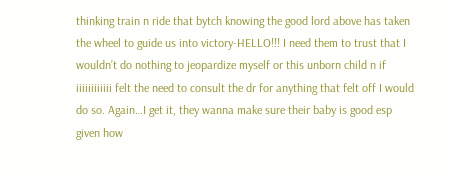thinking train n ride that bytch knowing the good lord above has taken the wheel to guide us into victory-HELLO!!! I need them to trust that I wouldn’t do nothing to jeopardize myself or this unborn child n if iiiiiiiiiiii felt the need to consult the dr for anything that felt off I would do so. Again…I get it, they wanna make sure their baby is good esp given how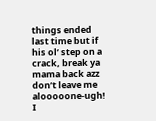things ended last time but if his ol’ step on a crack, break ya mama back azz don’t leave me alooooone-ugh! I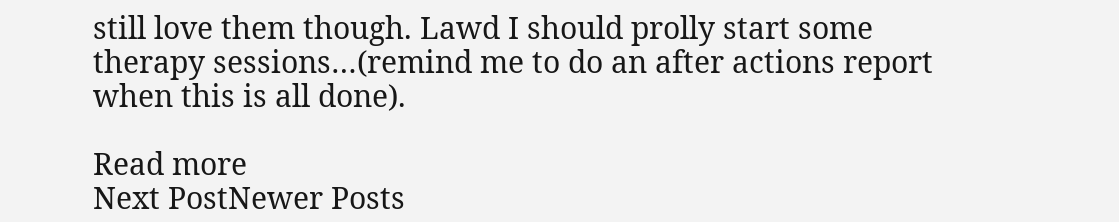still love them though. Lawd I should prolly start some therapy sessions…(remind me to do an after actions report when this is all done).

Read more
Next PostNewer Posts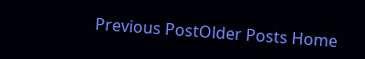Previous PostOlder Posts Home